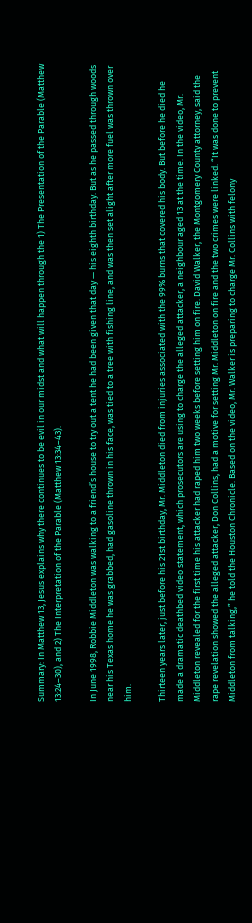Summary: In Matthew 13, Jesus explains why there continues to be evil in our midst and what will happen through the 1) The Presentation of the Parable (Matthew 13:24–30), and 2) The Interpretation of the Parable (Matthew 13:34–43).

In June 1998, Robbie Middleton was walking to a friend’s house to try out a tent he had been given that day — his eighth birthday. But as he passed through woods near his Texas home he was grabbed, had gasoline thrown in his face, was tied to a tree with fishing line, and was then set alight after more fuel was thrown over him.

Thirteen years later, just before his 21st birthday, Mr. Middleton died from injuries associated with the 99% burns that covered his body. But before he died he made a dramatic deathbed video statement, which prosecutors are using to charge the alleged attacker, a neighbour aged 13 at the time. In the video, Mr. Middleton revealed for the first time his attacker had raped him two weeks before setting him on fire. David Walker, the Montgomery County attorney, said the rape revelation showed the alleged attacker, Don Collins, had a motive for setting Mr. Middleton on fire and the two crimes were linked. “It was done to prevent Middleton from talking,” he told the Houston Chronicle. Based on the video, Mr. Walker is preparing to charge Mr. Collins with felony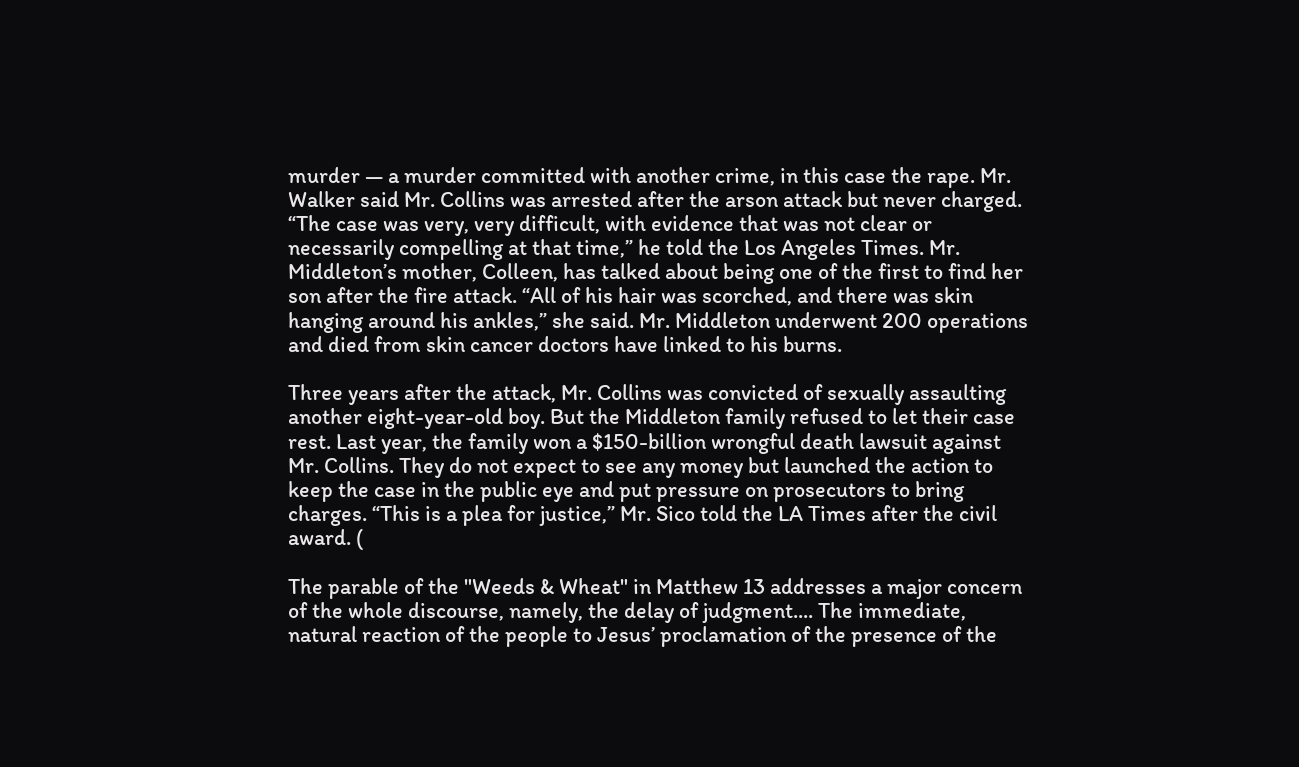murder — a murder committed with another crime, in this case the rape. Mr. Walker said Mr. Collins was arrested after the arson attack but never charged. “The case was very, very difficult, with evidence that was not clear or necessarily compelling at that time,” he told the Los Angeles Times. Mr. Middleton’s mother, Colleen, has talked about being one of the first to find her son after the fire attack. “All of his hair was scorched, and there was skin hanging around his ankles,” she said. Mr. Middleton underwent 200 operations and died from skin cancer doctors have linked to his burns.

Three years after the attack, Mr. Collins was convicted of sexually assaulting another eight-year-old boy. But the Middleton family refused to let their case rest. Last year, the family won a $150-billion wrongful death lawsuit against Mr. Collins. They do not expect to see any money but launched the action to keep the case in the public eye and put pressure on prosecutors to bring charges. “This is a plea for justice,” Mr. Sico told the LA Times after the civil award. (

The parable of the "Weeds & Wheat" in Matthew 13 addresses a major concern of the whole discourse, namely, the delay of judgment.... The immediate, natural reaction of the people to Jesus’ proclamation of the presence of the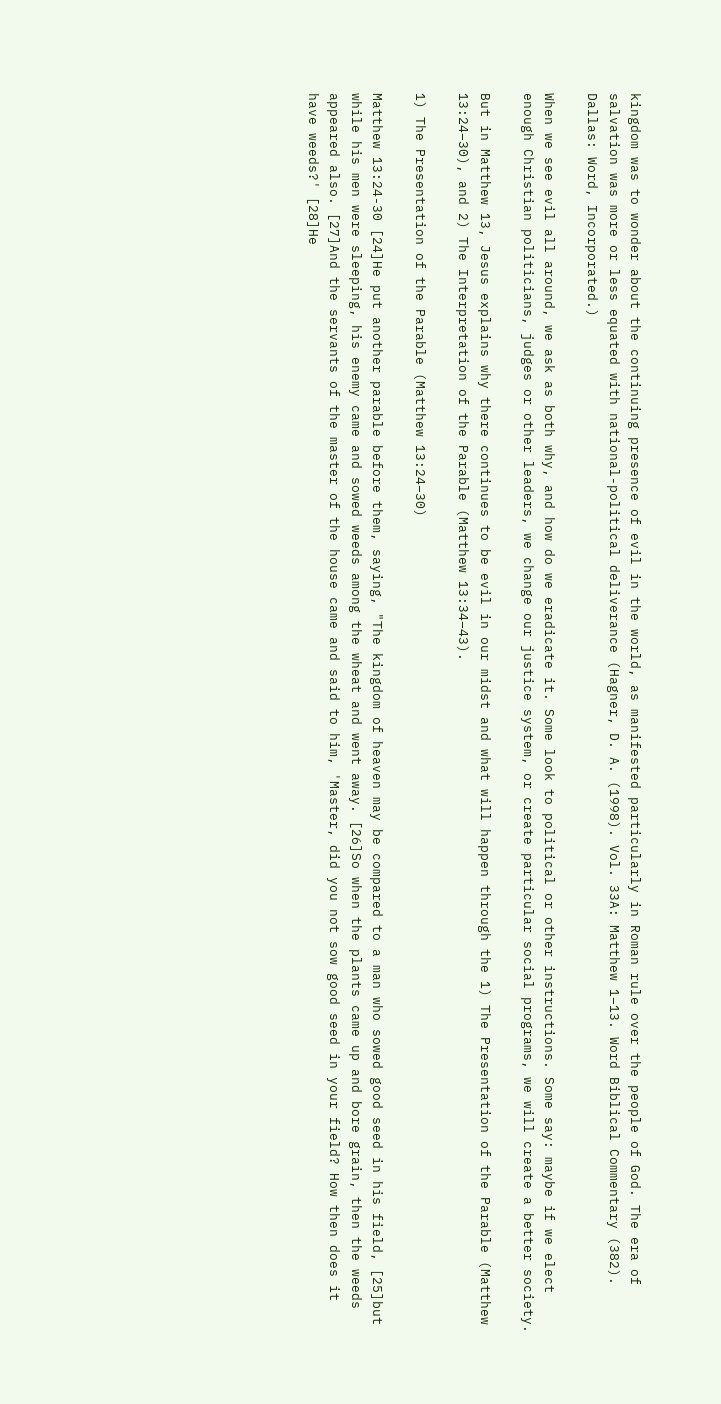kingdom was to wonder about the continuing presence of evil in the world, as manifested particularly in Roman rule over the people of God. The era of salvation was more or less equated with national-political deliverance (Hagner, D. A. (1998). Vol. 33A: Matthew 1–13. Word Biblical Commentary (382). Dallas: Word, Incorporated.)

When we see evil all around, we ask as both why, and how do we eradicate it. Some look to political or other instructions. Some say: maybe if we elect enough Christian politicians, judges or other leaders, we change our justice system, or create particular social programs, we will create a better society.

But in Matthew 13, Jesus explains why there continues to be evil in our midst and what will happen through the 1) The Presentation of the Parable (Matthew 13:24–30), and 2) The Interpretation of the Parable (Matthew 13:34–43).

1) The Presentation of the Parable (Matthew 13:24–30)

Matthew 13:24-30 [24]He put another parable before them, saying, "The kingdom of heaven may be compared to a man who sowed good seed in his field, [25]but while his men were sleeping, his enemy came and sowed weeds among the wheat and went away. [26]So when the plants came up and bore grain, then the weeds appeared also. [27]And the servants of the master of the house came and said to him, 'Master, did you not sow good seed in your field? How then does it have weeds?' [28]He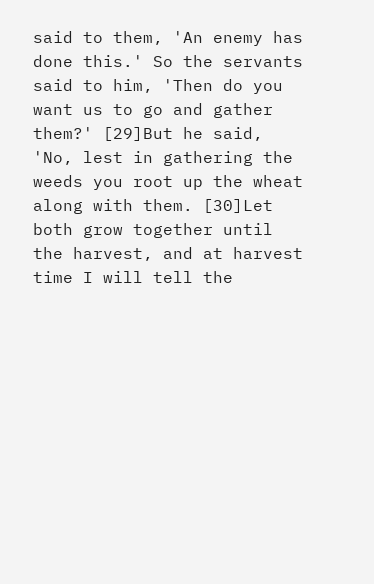said to them, 'An enemy has done this.' So the servants said to him, 'Then do you want us to go and gather them?' [29]But he said, 'No, lest in gathering the weeds you root up the wheat along with them. [30]Let both grow together until the harvest, and at harvest time I will tell the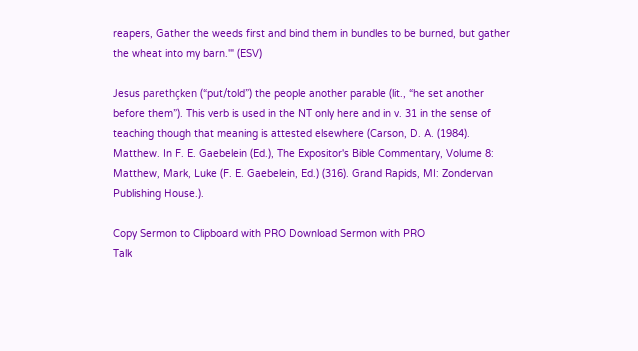reapers, Gather the weeds first and bind them in bundles to be burned, but gather the wheat into my barn.'" (ESV)

Jesus parethçken (“put/told”) the people another parable (lit., “he set another before them”). This verb is used in the NT only here and in v. 31 in the sense of teaching though that meaning is attested elsewhere (Carson, D. A. (1984). Matthew. In F. E. Gaebelein (Ed.), The Expositor's Bible Commentary, Volume 8: Matthew, Mark, Luke (F. E. Gaebelein, Ed.) (316). Grand Rapids, MI: Zondervan Publishing House.).

Copy Sermon to Clipboard with PRO Download Sermon with PRO
Talk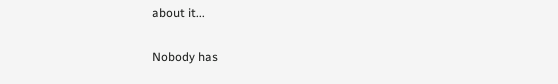about it...

Nobody has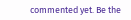commented yet. Be the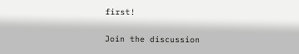first!

Join the discussion